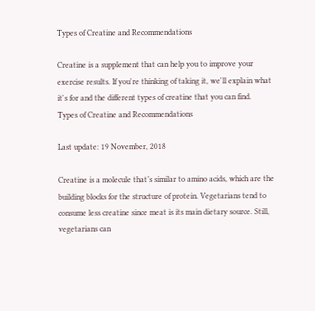Types of Creatine and Recommendations

Creatine is a supplement that can help you to improve your exercise results. If you're thinking of taking it, we'll explain what it's for and the different types of creatine that you can find.
Types of Creatine and Recommendations

Last update: 19 November, 2018

Creatine is a molecule that’s similar to amino acids, which are the building blocks for the structure of protein. Vegetarians tend to consume less creatine since meat is its main dietary source. Still, vegetarians can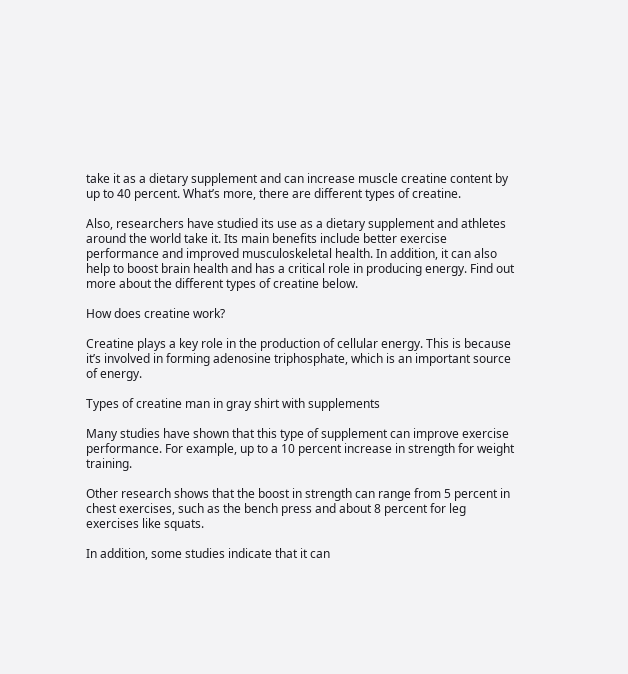take it as a dietary supplement and can increase muscle creatine content by up to 40 percent. What’s more, there are different types of creatine.

Also, researchers have studied its use as a dietary supplement and athletes around the world take it. Its main benefits include better exercise performance and improved musculoskeletal health. In addition, it can also help to boost brain health and has a critical role in producing energy. Find out more about the different types of creatine below.

How does creatine work?

Creatine plays a key role in the production of cellular energy. This is because it’s involved in forming adenosine triphosphate, which is an important source of energy.

Types of creatine man in gray shirt with supplements

Many studies have shown that this type of supplement can improve exercise performance. For example, up to a 10 percent increase in strength for weight training.

Other research shows that the boost in strength can range from 5 percent in chest exercises, such as the bench press and about 8 percent for leg exercises like squats.

In addition, some studies indicate that it can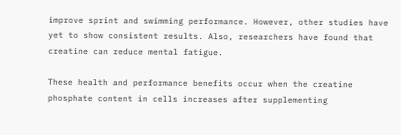improve sprint and swimming performance. However, other studies have yet to show consistent results. Also, researchers have found that creatine can reduce mental fatigue.

These health and performance benefits occur when the creatine phosphate content in cells increases after supplementing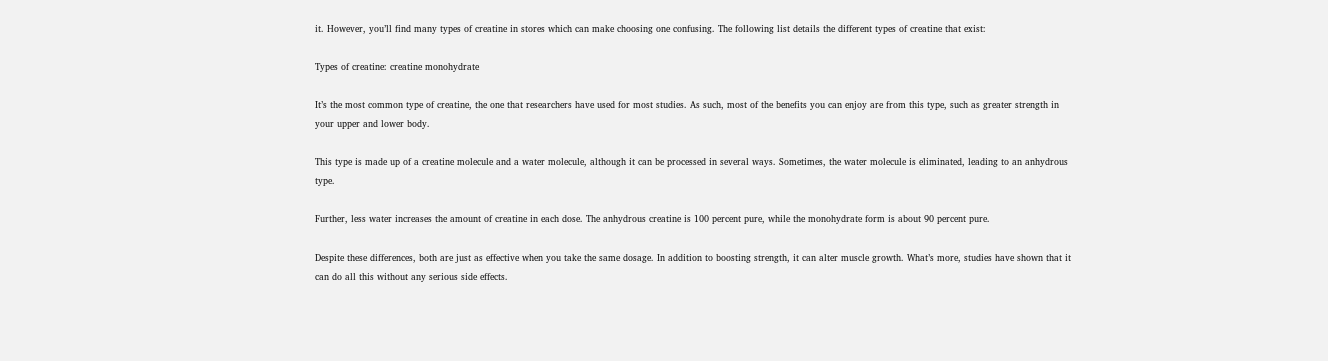it. However, you’ll find many types of creatine in stores which can make choosing one confusing. The following list details the different types of creatine that exist:

Types of creatine: creatine monohydrate

It’s the most common type of creatine, the one that researchers have used for most studies. As such, most of the benefits you can enjoy are from this type, such as greater strength in your upper and lower body.

This type is made up of a creatine molecule and a water molecule, although it can be processed in several ways. Sometimes, the water molecule is eliminated, leading to an anhydrous type.

Further, less water increases the amount of creatine in each dose. The anhydrous creatine is 100 percent pure, while the monohydrate form is about 90 percent pure.

Despite these differences, both are just as effective when you take the same dosage. In addition to boosting strength, it can alter muscle growth. What’s more, studies have shown that it can do all this without any serious side effects.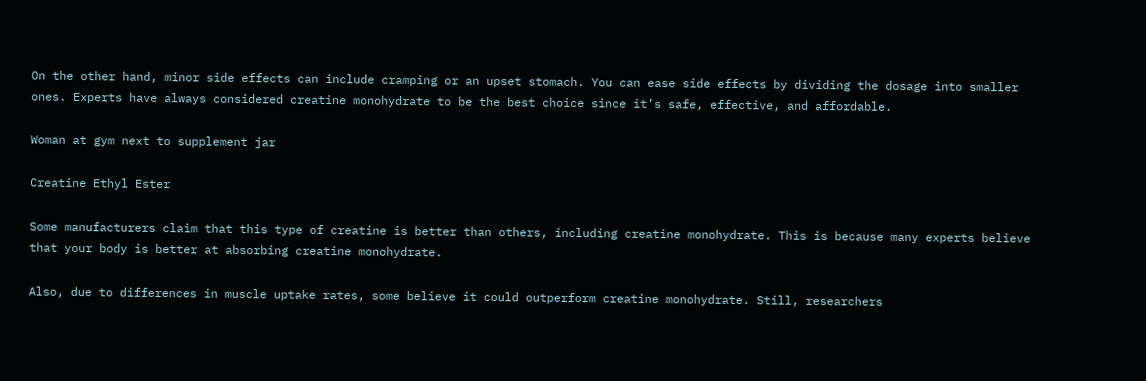On the other hand, minor side effects can include cramping or an upset stomach. You can ease side effects by dividing the dosage into smaller ones. Experts have always considered creatine monohydrate to be the best choice since it’s safe, effective, and affordable.

Woman at gym next to supplement jar

Creatine Ethyl Ester

Some manufacturers claim that this type of creatine is better than others, including creatine monohydrate. This is because many experts believe that your body is better at absorbing creatine monohydrate.

Also, due to differences in muscle uptake rates, some believe it could outperform creatine monohydrate. Still, researchers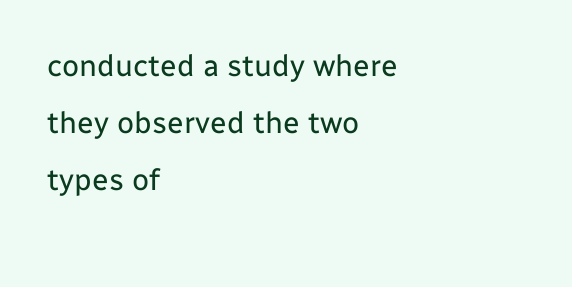conducted a study where they observed the two types of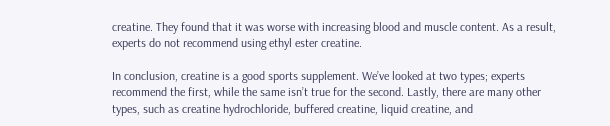creatine. They found that it was worse with increasing blood and muscle content. As a result, experts do not recommend using ethyl ester creatine.

In conclusion, creatine is a good sports supplement. We’ve looked at two types; experts recommend the first, while the same isn’t true for the second. Lastly, there are many other types, such as creatine hydrochloride, buffered creatine, liquid creatine, and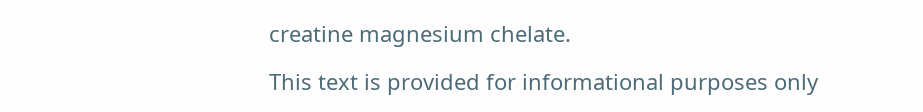creatine magnesium chelate.

This text is provided for informational purposes only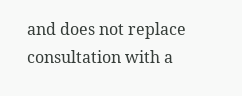and does not replace consultation with a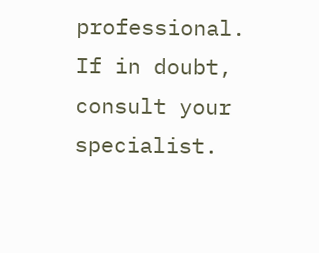professional. If in doubt, consult your specialist.